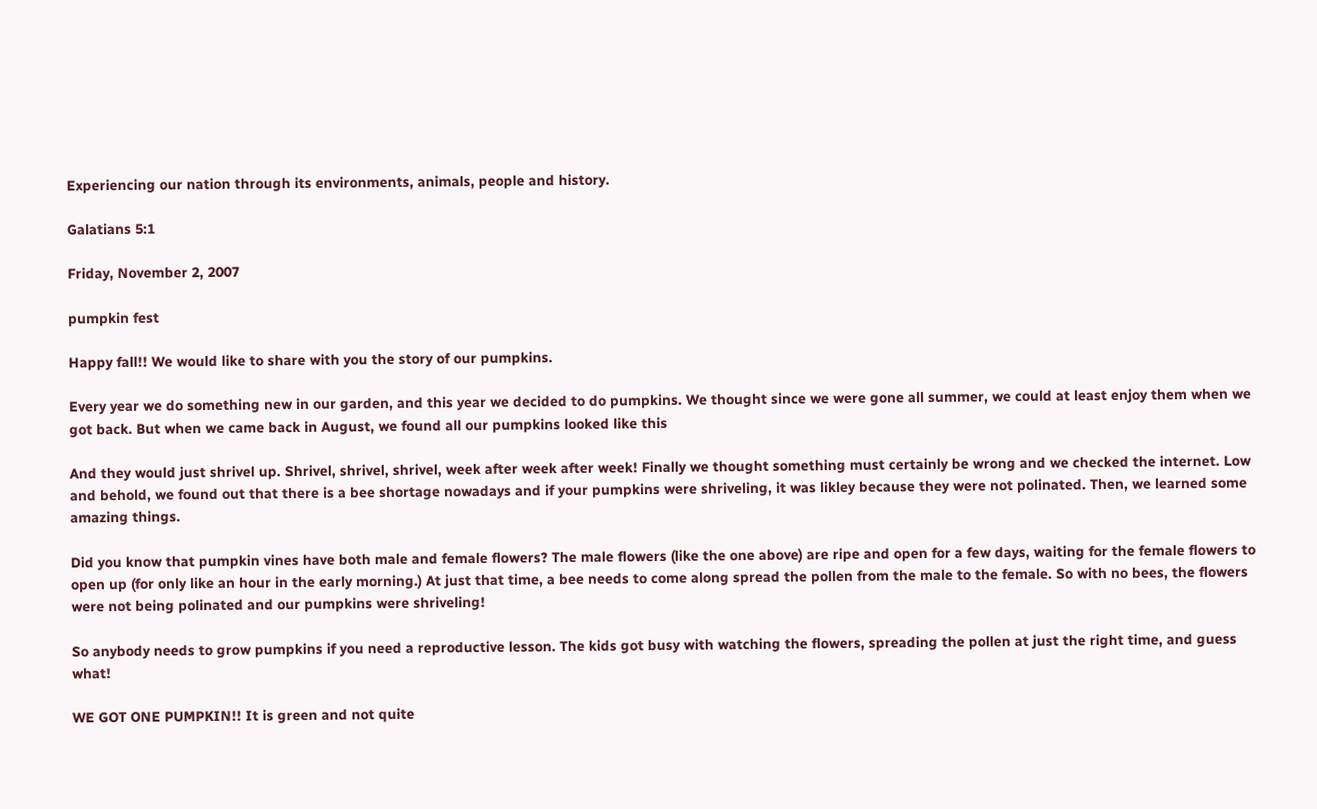Experiencing our nation through its environments, animals, people and history.

Galatians 5:1

Friday, November 2, 2007

pumpkin fest

Happy fall!! We would like to share with you the story of our pumpkins.

Every year we do something new in our garden, and this year we decided to do pumpkins. We thought since we were gone all summer, we could at least enjoy them when we got back. But when we came back in August, we found all our pumpkins looked like this

And they would just shrivel up. Shrivel, shrivel, shrivel, week after week after week! Finally we thought something must certainly be wrong and we checked the internet. Low and behold, we found out that there is a bee shortage nowadays and if your pumpkins were shriveling, it was likley because they were not polinated. Then, we learned some amazing things.

Did you know that pumpkin vines have both male and female flowers? The male flowers (like the one above) are ripe and open for a few days, waiting for the female flowers to open up (for only like an hour in the early morning.) At just that time, a bee needs to come along spread the pollen from the male to the female. So with no bees, the flowers were not being polinated and our pumpkins were shriveling!

So anybody needs to grow pumpkins if you need a reproductive lesson. The kids got busy with watching the flowers, spreading the pollen at just the right time, and guess what!

WE GOT ONE PUMPKIN!! It is green and not quite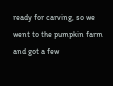ready for carving, so we went to the pumpkin farm and got a few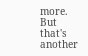more. But that's another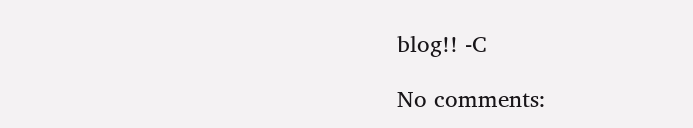blog!! -C

No comments: